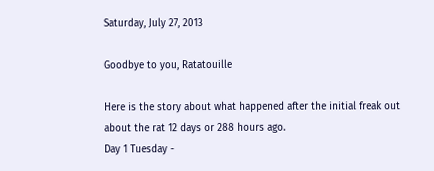Saturday, July 27, 2013

Goodbye to you, Ratatouille

Here is the story about what happened after the initial freak out about the rat 12 days or 288 hours ago.
Day 1 Tuesday -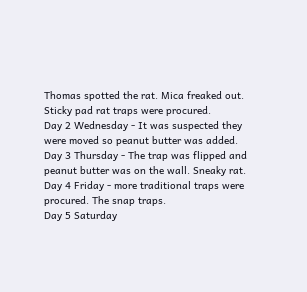Thomas spotted the rat. Mica freaked out. Sticky pad rat traps were procured.
Day 2 Wednesday - It was suspected they were moved so peanut butter was added.
Day 3 Thursday - The trap was flipped and peanut butter was on the wall. Sneaky rat.
Day 4 Friday - more traditional traps were procured. The snap traps.
Day 5 Saturday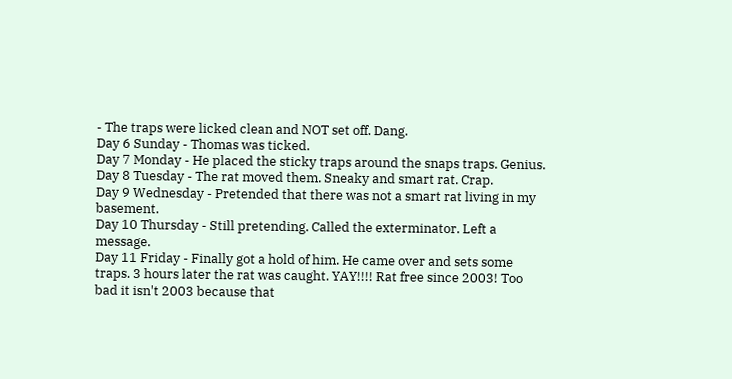- The traps were licked clean and NOT set off. Dang.
Day 6 Sunday - Thomas was ticked.
Day 7 Monday - He placed the sticky traps around the snaps traps. Genius.
Day 8 Tuesday - The rat moved them. Sneaky and smart rat. Crap.
Day 9 Wednesday - Pretended that there was not a smart rat living in my basement.
Day 10 Thursday - Still pretending. Called the exterminator. Left a message.
Day 11 Friday - Finally got a hold of him. He came over and sets some traps. 3 hours later the rat was caught. YAY!!!! Rat free since 2003! Too bad it isn't 2003 because that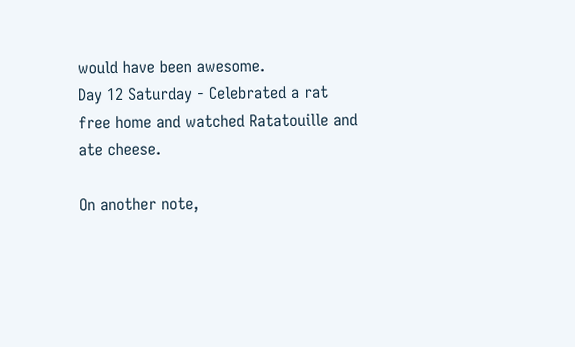would have been awesome.
Day 12 Saturday - Celebrated a rat free home and watched Ratatouille and ate cheese.

On another note,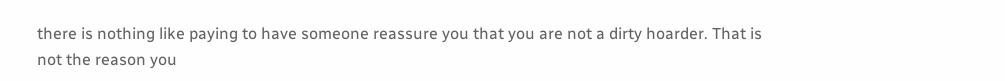there is nothing like paying to have someone reassure you that you are not a dirty hoarder. That is not the reason you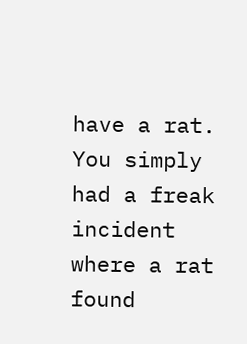have a rat. You simply had a freak incident where a rat found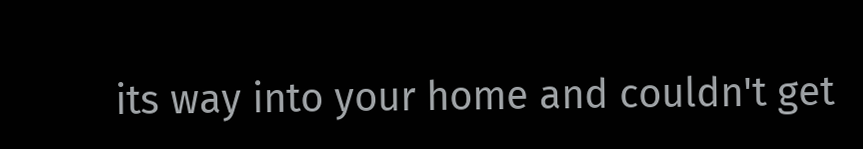its way into your home and couldn't get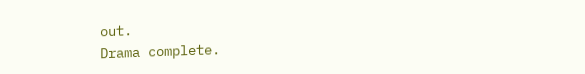out.
Drama complete.